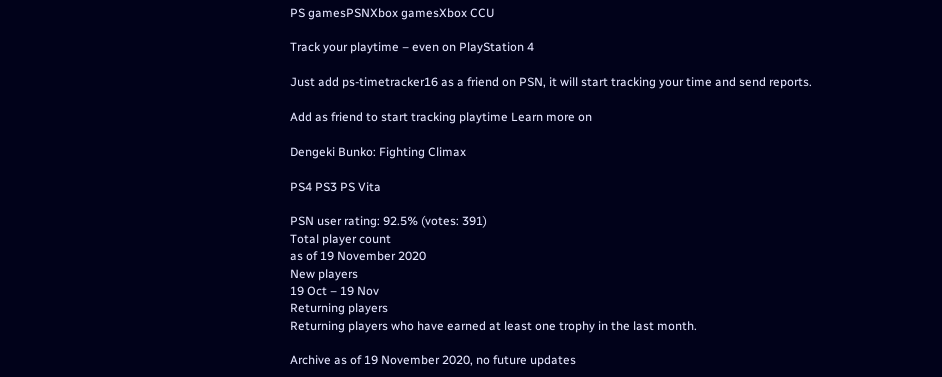PS gamesPSNXbox gamesXbox CCU

Track your playtime – even on PlayStation 4

Just add ps-timetracker16 as a friend on PSN, it will start tracking your time and send reports.

Add as friend to start tracking playtime Learn more on

Dengeki Bunko: Fighting Climax

PS4 PS3 PS Vita

PSN user rating: 92.5% (votes: 391)
Total player count
as of 19 November 2020
New players
19 Oct – 19 Nov
Returning players
Returning players who have earned at least one trophy in the last month.

Archive as of 19 November 2020, no future updates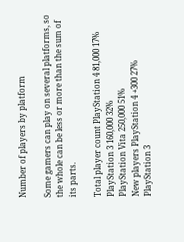Number of players by platform

Some gamers can play on several platforms, so the whole can be less or more than the sum of its parts.

Total player count PlayStation 4 81,000 17%
PlayStation 3 160,000 32%
PlayStation Vita 250,000 51%
New players PlayStation 4 +300 27%
PlayStation 3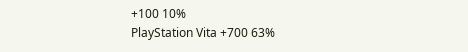+100 10%
PlayStation Vita +700 63%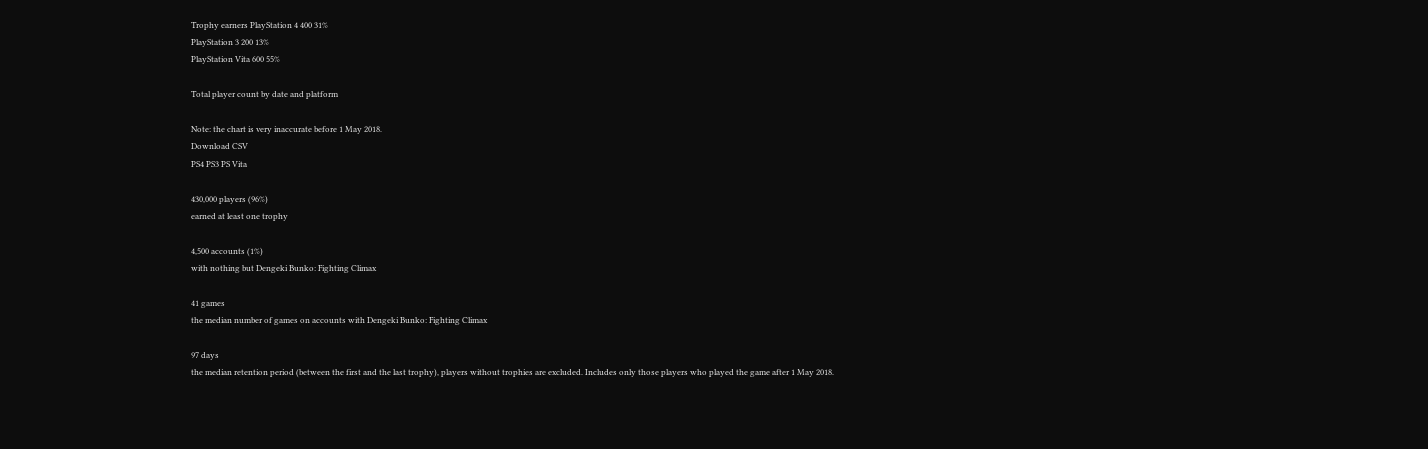Trophy earners PlayStation 4 400 31%
PlayStation 3 200 13%
PlayStation Vita 600 55%

Total player count by date and platform

Note: the chart is very inaccurate before 1 May 2018.
Download CSV
PS4 PS3 PS Vita

430,000 players (96%)
earned at least one trophy

4,500 accounts (1%)
with nothing but Dengeki Bunko: Fighting Climax

41 games
the median number of games on accounts with Dengeki Bunko: Fighting Climax

97 days
the median retention period (between the first and the last trophy), players without trophies are excluded. Includes only those players who played the game after 1 May 2018.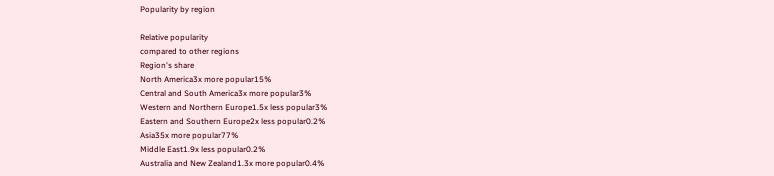Popularity by region

Relative popularity
compared to other regions
Region's share
North America3x more popular15%
Central and South America3x more popular3%
Western and Northern Europe1.5x less popular3%
Eastern and Southern Europe2x less popular0.2%
Asia35x more popular77%
Middle East1.9x less popular0.2%
Australia and New Zealand1.3x more popular0.4%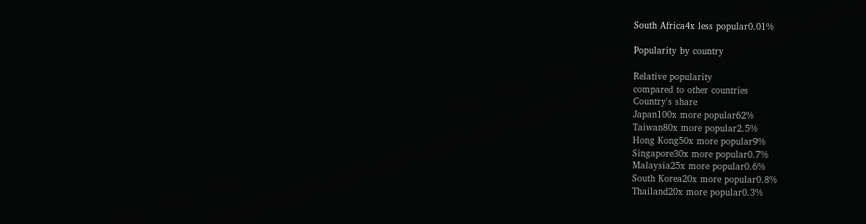South Africa4x less popular0.01%

Popularity by country

Relative popularity
compared to other countries
Country's share
Japan100x more popular62%
Taiwan80x more popular2.5%
Hong Kong50x more popular9%
Singapore30x more popular0.7%
Malaysia25x more popular0.6%
South Korea20x more popular0.8%
Thailand20x more popular0.3%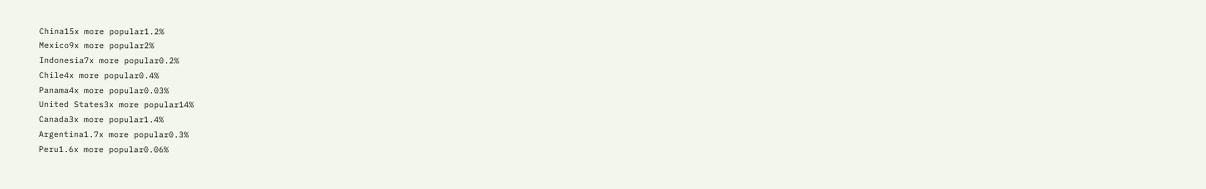China15x more popular1.2%
Mexico9x more popular2%
Indonesia7x more popular0.2%
Chile4x more popular0.4%
Panama4x more popular0.03%
United States3x more popular14%
Canada3x more popular1.4%
Argentina1.7x more popular0.3%
Peru1.6x more popular0.06%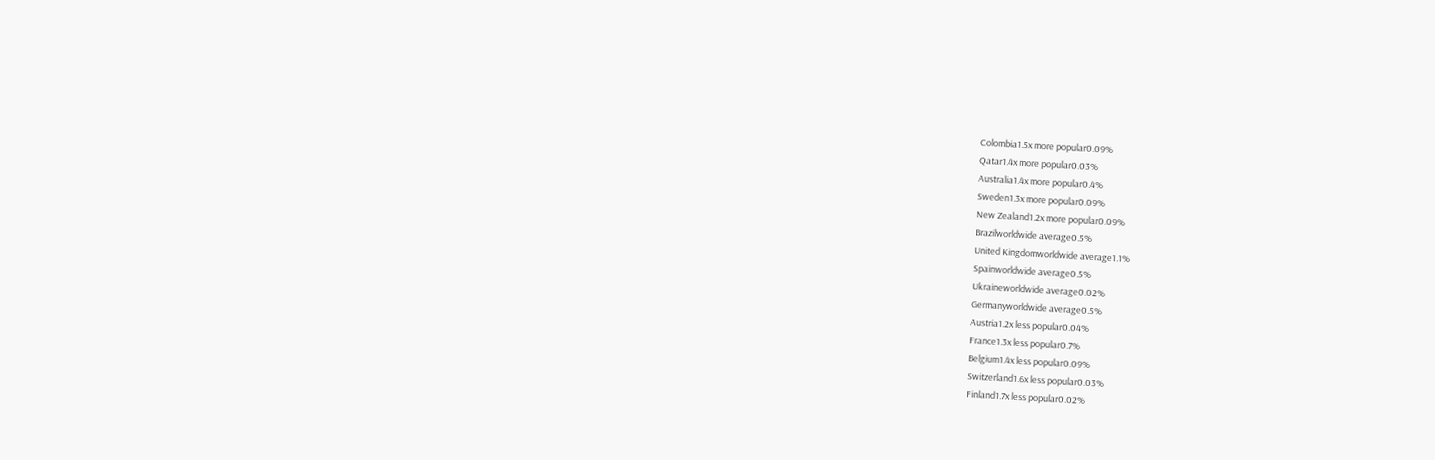Colombia1.5x more popular0.09%
Qatar1.4x more popular0.03%
Australia1.4x more popular0.4%
Sweden1.3x more popular0.09%
New Zealand1.2x more popular0.09%
Brazilworldwide average0.5%
United Kingdomworldwide average1.1%
Spainworldwide average0.5%
Ukraineworldwide average0.02%
Germanyworldwide average0.5%
Austria1.2x less popular0.04%
France1.3x less popular0.7%
Belgium1.4x less popular0.09%
Switzerland1.6x less popular0.03%
Finland1.7x less popular0.02%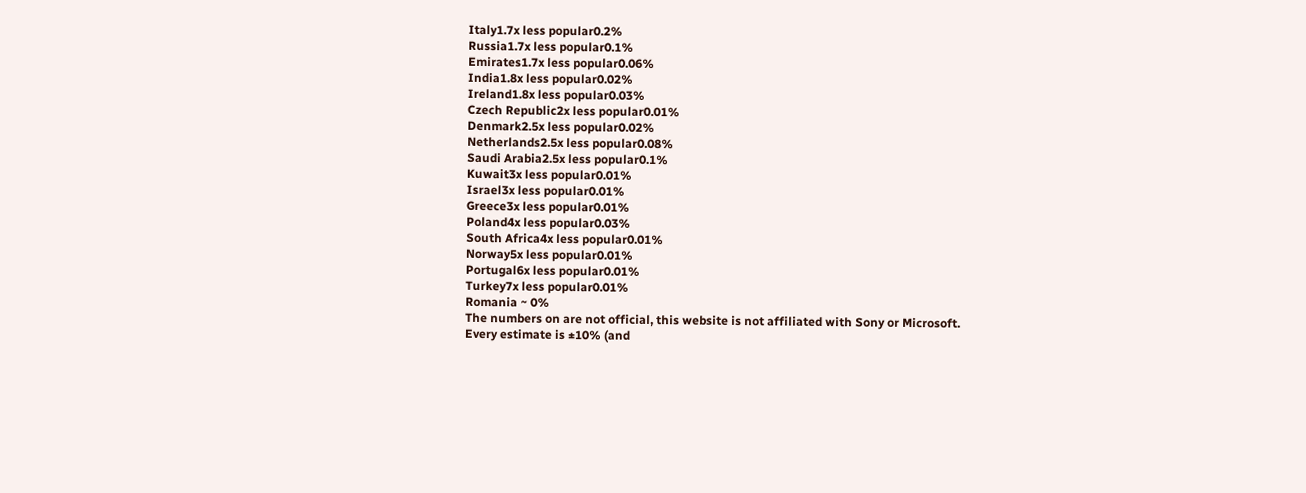Italy1.7x less popular0.2%
Russia1.7x less popular0.1%
Emirates1.7x less popular0.06%
India1.8x less popular0.02%
Ireland1.8x less popular0.03%
Czech Republic2x less popular0.01%
Denmark2.5x less popular0.02%
Netherlands2.5x less popular0.08%
Saudi Arabia2.5x less popular0.1%
Kuwait3x less popular0.01%
Israel3x less popular0.01%
Greece3x less popular0.01%
Poland4x less popular0.03%
South Africa4x less popular0.01%
Norway5x less popular0.01%
Portugal6x less popular0.01%
Turkey7x less popular0.01%
Romania ~ 0%
The numbers on are not official, this website is not affiliated with Sony or Microsoft.
Every estimate is ±10% (and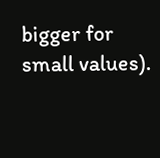bigger for small values).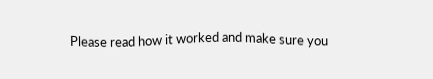Please read how it worked and make sure you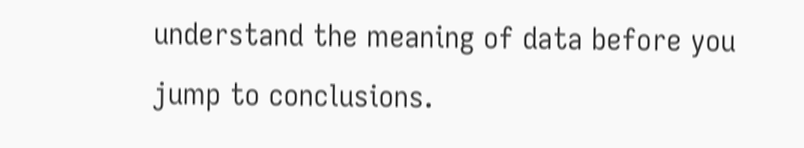understand the meaning of data before you jump to conclusions.